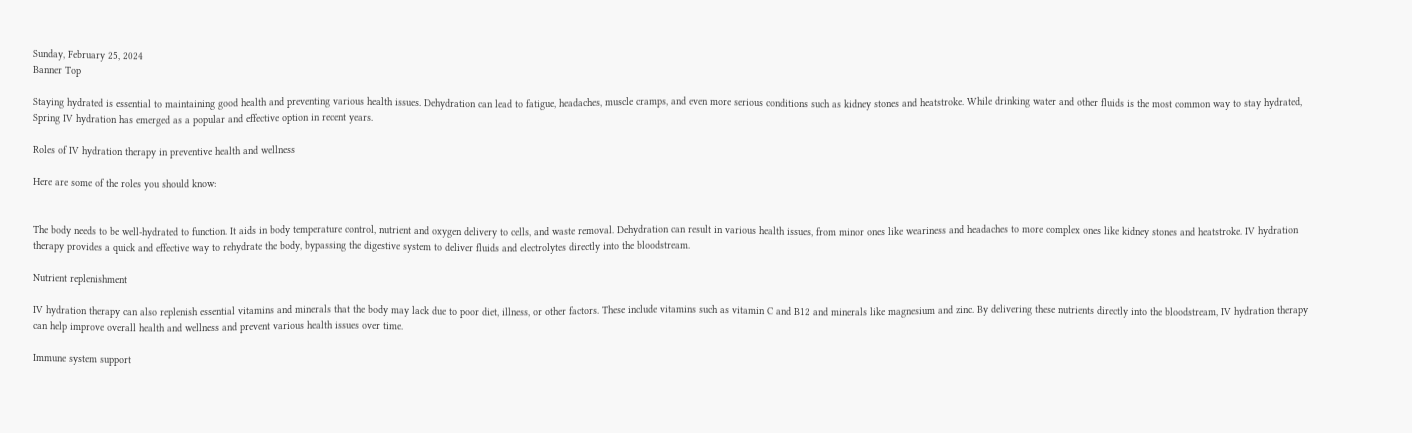Sunday, February 25, 2024
Banner Top

Staying hydrated is essential to maintaining good health and preventing various health issues. Dehydration can lead to fatigue, headaches, muscle cramps, and even more serious conditions such as kidney stones and heatstroke. While drinking water and other fluids is the most common way to stay hydrated, Spring IV hydration has emerged as a popular and effective option in recent years.

Roles of IV hydration therapy in preventive health and wellness

Here are some of the roles you should know:


The body needs to be well-hydrated to function. It aids in body temperature control, nutrient and oxygen delivery to cells, and waste removal. Dehydration can result in various health issues, from minor ones like weariness and headaches to more complex ones like kidney stones and heatstroke. IV hydration therapy provides a quick and effective way to rehydrate the body, bypassing the digestive system to deliver fluids and electrolytes directly into the bloodstream.

Nutrient replenishment

IV hydration therapy can also replenish essential vitamins and minerals that the body may lack due to poor diet, illness, or other factors. These include vitamins such as vitamin C and B12 and minerals like magnesium and zinc. By delivering these nutrients directly into the bloodstream, IV hydration therapy can help improve overall health and wellness and prevent various health issues over time.

Immune system support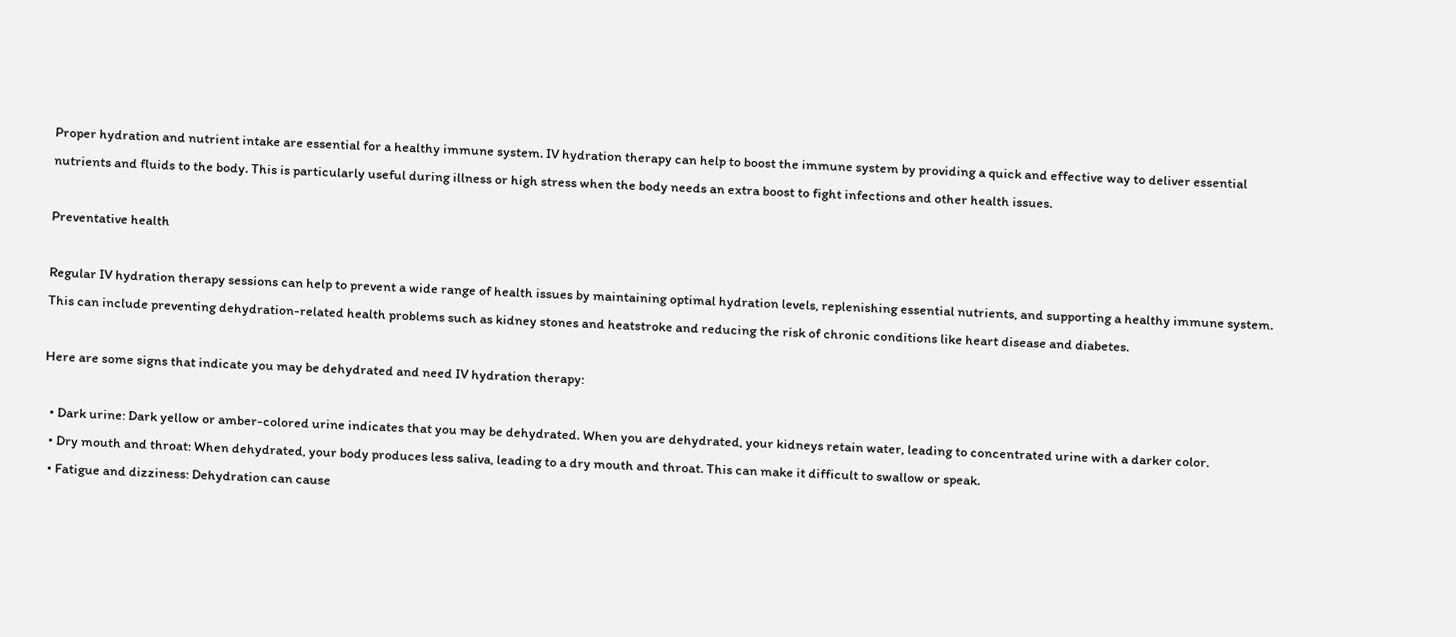Proper hydration and nutrient intake are essential for a healthy immune system. IV hydration therapy can help to boost the immune system by providing a quick and effective way to deliver essential nutrients and fluids to the body. This is particularly useful during illness or high stress when the body needs an extra boost to fight infections and other health issues.

Preventative health

Regular IV hydration therapy sessions can help to prevent a wide range of health issues by maintaining optimal hydration levels, replenishing essential nutrients, and supporting a healthy immune system. This can include preventing dehydration-related health problems such as kidney stones and heatstroke and reducing the risk of chronic conditions like heart disease and diabetes.

Here are some signs that indicate you may be dehydrated and need IV hydration therapy:

  • Dark urine: Dark yellow or amber-colored urine indicates that you may be dehydrated. When you are dehydrated, your kidneys retain water, leading to concentrated urine with a darker color.
  • Dry mouth and throat: When dehydrated, your body produces less saliva, leading to a dry mouth and throat. This can make it difficult to swallow or speak.
  • Fatigue and dizziness: Dehydration can cause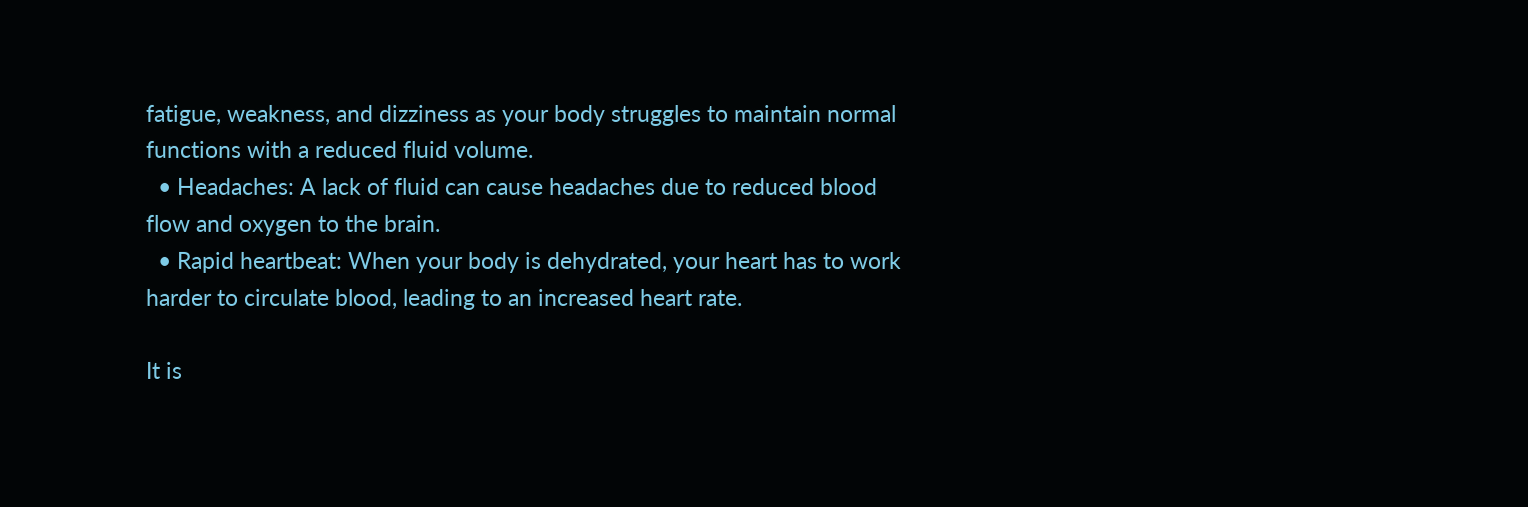fatigue, weakness, and dizziness as your body struggles to maintain normal functions with a reduced fluid volume.
  • Headaches: A lack of fluid can cause headaches due to reduced blood flow and oxygen to the brain.
  • Rapid heartbeat: When your body is dehydrated, your heart has to work harder to circulate blood, leading to an increased heart rate.

It is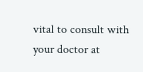vital to consult with your doctor at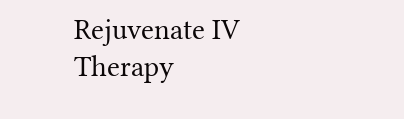Rejuvenate IV Therapy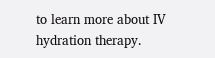to learn more about IV hydration therapy.